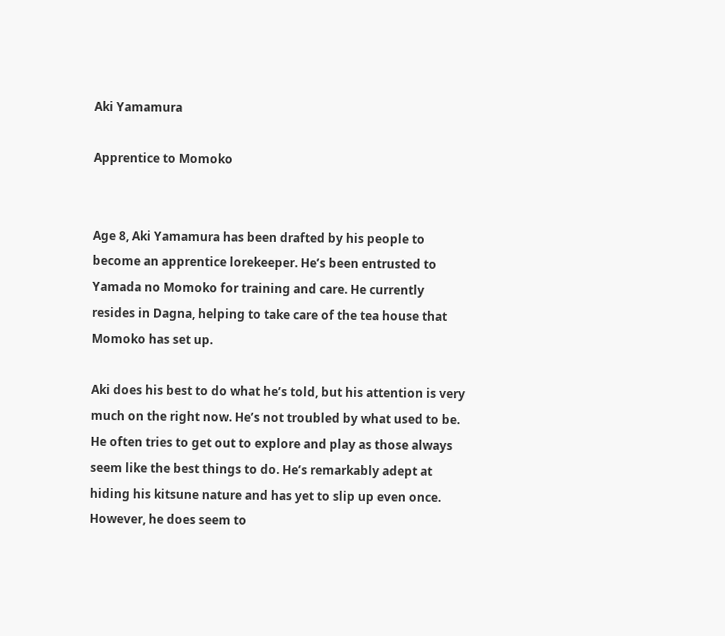Aki Yamamura

Apprentice to Momoko


Age 8, Aki Yamamura has been drafted by his people to become an apprentice lorekeeper. He’s been entrusted to Yamada no Momoko for training and care. He currently resides in Dagna, helping to take care of the tea house that Momoko has set up.

Aki does his best to do what he’s told, but his attention is very much on the right now. He’s not troubled by what used to be. He often tries to get out to explore and play as those always seem like the best things to do. He’s remarkably adept at hiding his kitsune nature and has yet to slip up even once. However, he does seem to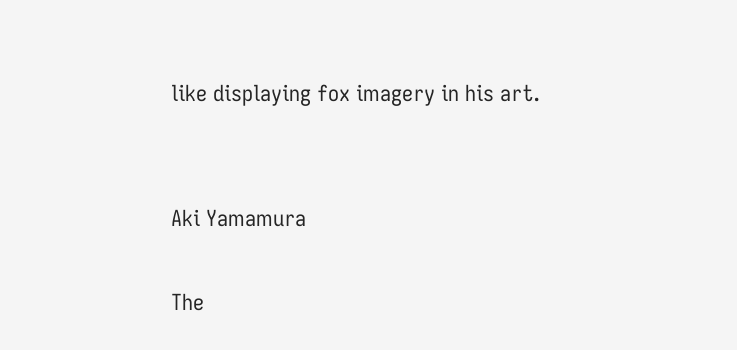like displaying fox imagery in his art.


Aki Yamamura

The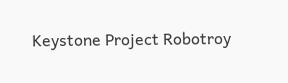Keystone Project Robotroy